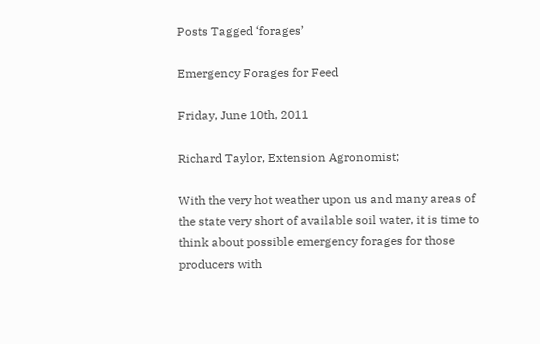Posts Tagged ‘forages’

Emergency Forages for Feed

Friday, June 10th, 2011

Richard Taylor, Extension Agronomist;

With the very hot weather upon us and many areas of the state very short of available soil water, it is time to think about possible emergency forages for those producers with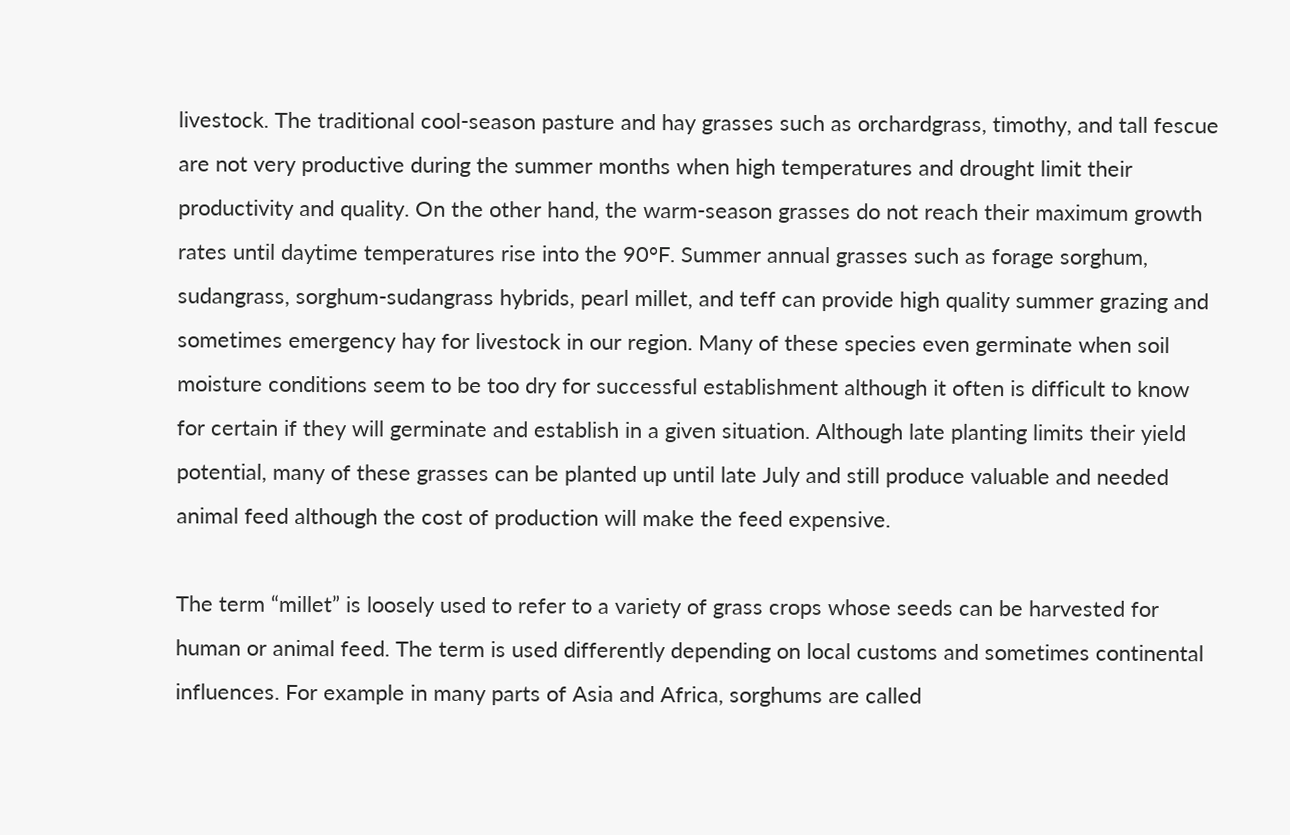livestock. The traditional cool-season pasture and hay grasses such as orchardgrass, timothy, and tall fescue are not very productive during the summer months when high temperatures and drought limit their productivity and quality. On the other hand, the warm-season grasses do not reach their maximum growth rates until daytime temperatures rise into the 90°F. Summer annual grasses such as forage sorghum, sudangrass, sorghum-sudangrass hybrids, pearl millet, and teff can provide high quality summer grazing and sometimes emergency hay for livestock in our region. Many of these species even germinate when soil moisture conditions seem to be too dry for successful establishment although it often is difficult to know for certain if they will germinate and establish in a given situation. Although late planting limits their yield potential, many of these grasses can be planted up until late July and still produce valuable and needed animal feed although the cost of production will make the feed expensive.

The term “millet” is loosely used to refer to a variety of grass crops whose seeds can be harvested for human or animal feed. The term is used differently depending on local customs and sometimes continental influences. For example in many parts of Asia and Africa, sorghums are called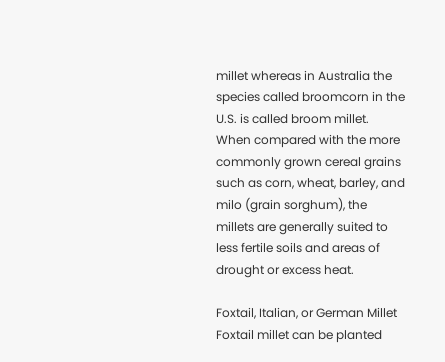millet whereas in Australia the species called broomcorn in the U.S. is called broom millet. When compared with the more commonly grown cereal grains such as corn, wheat, barley, and milo (grain sorghum), the millets are generally suited to less fertile soils and areas of drought or excess heat.

Foxtail, Italian, or German Millet
Foxtail millet can be planted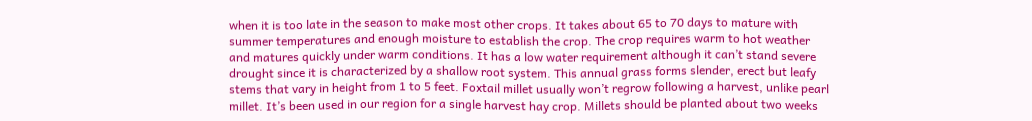when it is too late in the season to make most other crops. It takes about 65 to 70 days to mature with summer temperatures and enough moisture to establish the crop. The crop requires warm to hot weather and matures quickly under warm conditions. It has a low water requirement although it can’t stand severe drought since it is characterized by a shallow root system. This annual grass forms slender, erect but leafy stems that vary in height from 1 to 5 feet. Foxtail millet usually won’t regrow following a harvest, unlike pearl millet. It’s been used in our region for a single harvest hay crop. Millets should be planted about two weeks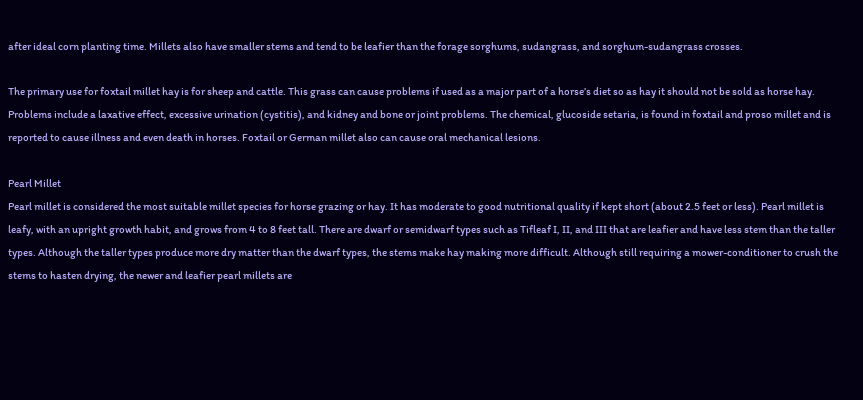after ideal corn planting time. Millets also have smaller stems and tend to be leafier than the forage sorghums, sudangrass, and sorghum-sudangrass crosses.

The primary use for foxtail millet hay is for sheep and cattle. This grass can cause problems if used as a major part of a horse’s diet so as hay it should not be sold as horse hay. Problems include a laxative effect, excessive urination (cystitis), and kidney and bone or joint problems. The chemical, glucoside setaria, is found in foxtail and proso millet and is reported to cause illness and even death in horses. Foxtail or German millet also can cause oral mechanical lesions.

Pearl Millet
Pearl millet is considered the most suitable millet species for horse grazing or hay. It has moderate to good nutritional quality if kept short (about 2.5 feet or less). Pearl millet is leafy, with an upright growth habit, and grows from 4 to 8 feet tall. There are dwarf or semidwarf types such as Tifleaf I, II, and III that are leafier and have less stem than the taller types. Although the taller types produce more dry matter than the dwarf types, the stems make hay making more difficult. Although still requiring a mower-conditioner to crush the stems to hasten drying, the newer and leafier pearl millets are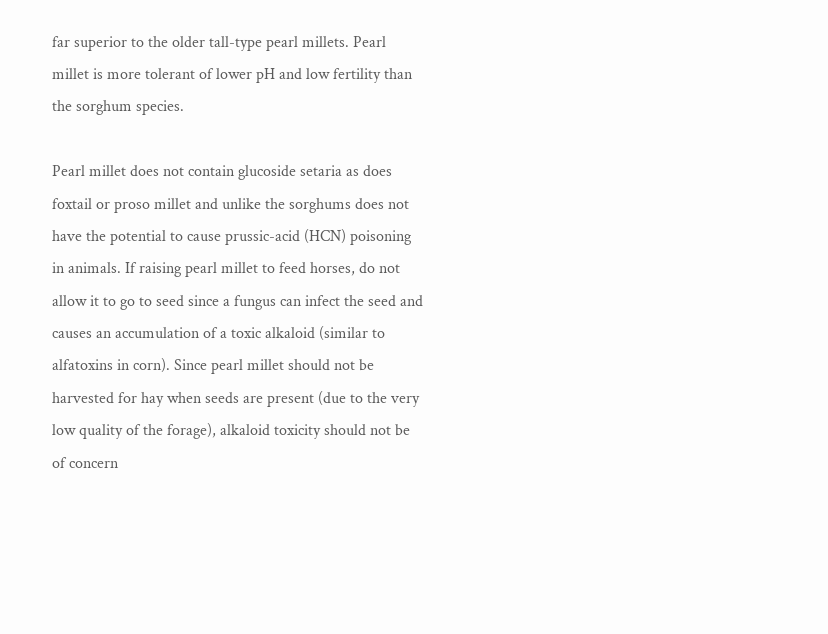far superior to the older tall-type pearl millets. Pearl millet is more tolerant of lower pH and low fertility than the sorghum species.

Pearl millet does not contain glucoside setaria as does foxtail or proso millet and unlike the sorghums does not have the potential to cause prussic-acid (HCN) poisoning in animals. If raising pearl millet to feed horses, do not allow it to go to seed since a fungus can infect the seed and causes an accumulation of a toxic alkaloid (similar to alfatoxins in corn). Since pearl millet should not be harvested for hay when seeds are present (due to the very low quality of the forage), alkaloid toxicity should not be of concern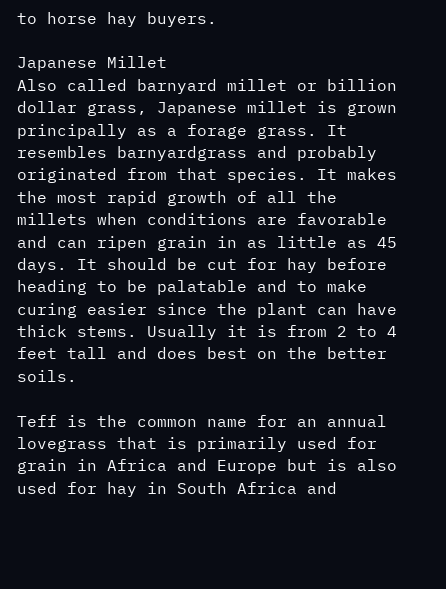to horse hay buyers.

Japanese Millet
Also called barnyard millet or billion dollar grass, Japanese millet is grown principally as a forage grass. It resembles barnyardgrass and probably originated from that species. It makes the most rapid growth of all the millets when conditions are favorable and can ripen grain in as little as 45 days. It should be cut for hay before heading to be palatable and to make curing easier since the plant can have thick stems. Usually it is from 2 to 4 feet tall and does best on the better soils.

Teff is the common name for an annual lovegrass that is primarily used for grain in Africa and Europe but is also used for hay in South Africa and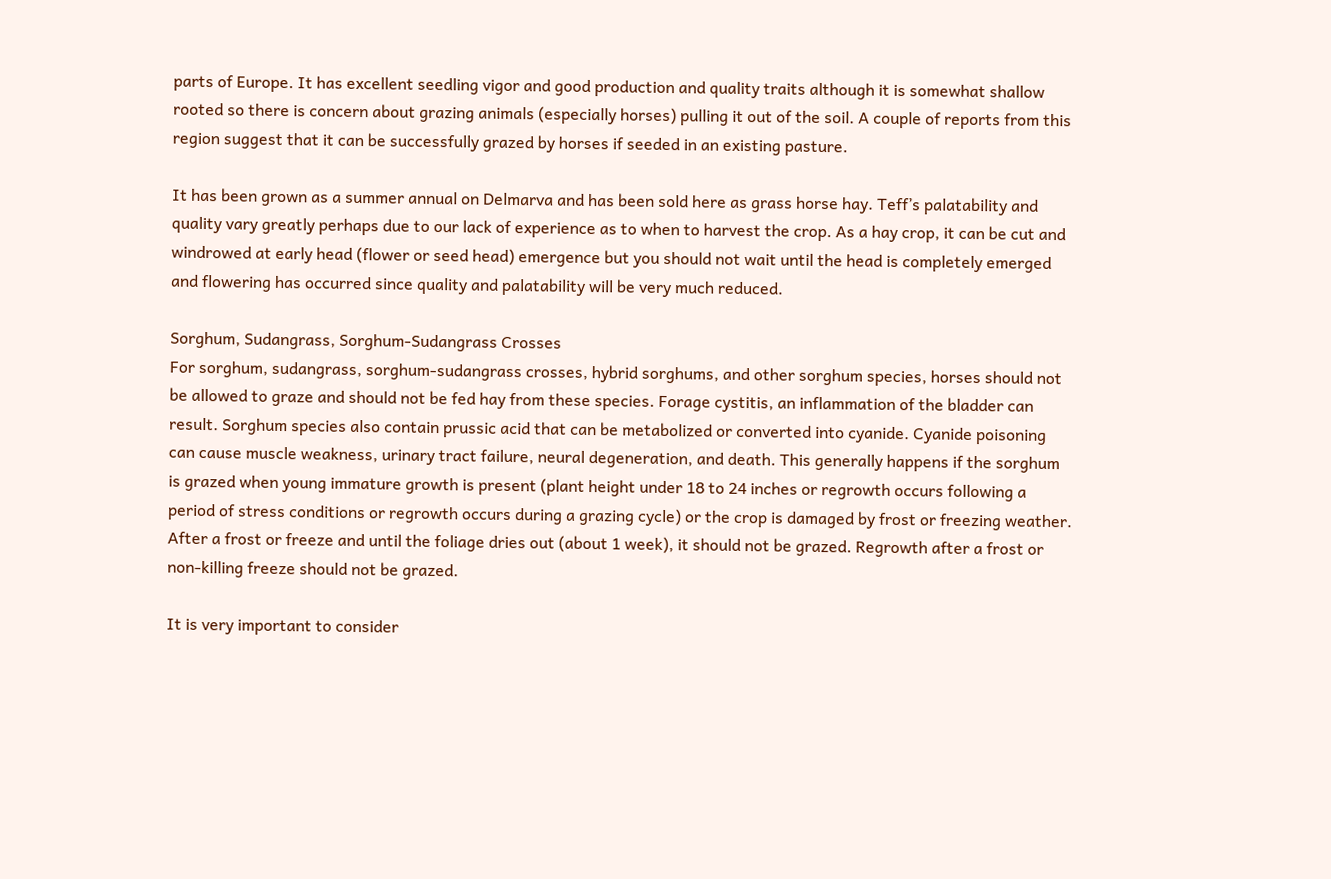parts of Europe. It has excellent seedling vigor and good production and quality traits although it is somewhat shallow rooted so there is concern about grazing animals (especially horses) pulling it out of the soil. A couple of reports from this region suggest that it can be successfully grazed by horses if seeded in an existing pasture.

It has been grown as a summer annual on Delmarva and has been sold here as grass horse hay. Teff’s palatability and quality vary greatly perhaps due to our lack of experience as to when to harvest the crop. As a hay crop, it can be cut and windrowed at early head (flower or seed head) emergence but you should not wait until the head is completely emerged and flowering has occurred since quality and palatability will be very much reduced.

Sorghum, Sudangrass, Sorghum-Sudangrass Crosses
For sorghum, sudangrass, sorghum-sudangrass crosses, hybrid sorghums, and other sorghum species, horses should not be allowed to graze and should not be fed hay from these species. Forage cystitis, an inflammation of the bladder can result. Sorghum species also contain prussic acid that can be metabolized or converted into cyanide. Cyanide poisoning can cause muscle weakness, urinary tract failure, neural degeneration, and death. This generally happens if the sorghum is grazed when young immature growth is present (plant height under 18 to 24 inches or regrowth occurs following a period of stress conditions or regrowth occurs during a grazing cycle) or the crop is damaged by frost or freezing weather. After a frost or freeze and until the foliage dries out (about 1 week), it should not be grazed. Regrowth after a frost or non-killing freeze should not be grazed.

It is very important to consider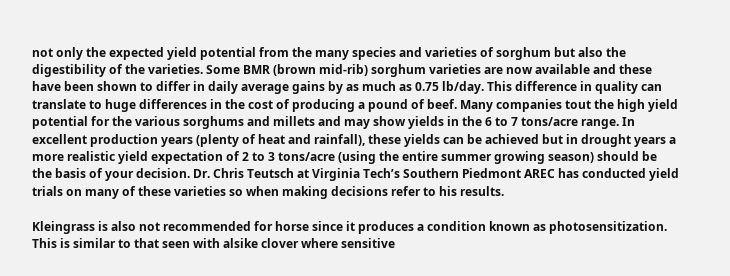not only the expected yield potential from the many species and varieties of sorghum but also the digestibility of the varieties. Some BMR (brown mid-rib) sorghum varieties are now available and these have been shown to differ in daily average gains by as much as 0.75 lb/day. This difference in quality can translate to huge differences in the cost of producing a pound of beef. Many companies tout the high yield potential for the various sorghums and millets and may show yields in the 6 to 7 tons/acre range. In excellent production years (plenty of heat and rainfall), these yields can be achieved but in drought years a more realistic yield expectation of 2 to 3 tons/acre (using the entire summer growing season) should be the basis of your decision. Dr. Chris Teutsch at Virginia Tech’s Southern Piedmont AREC has conducted yield trials on many of these varieties so when making decisions refer to his results.

Kleingrass is also not recommended for horse since it produces a condition known as photosensitization. This is similar to that seen with alsike clover where sensitive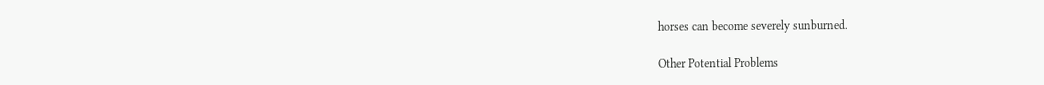horses can become severely sunburned.

Other Potential Problems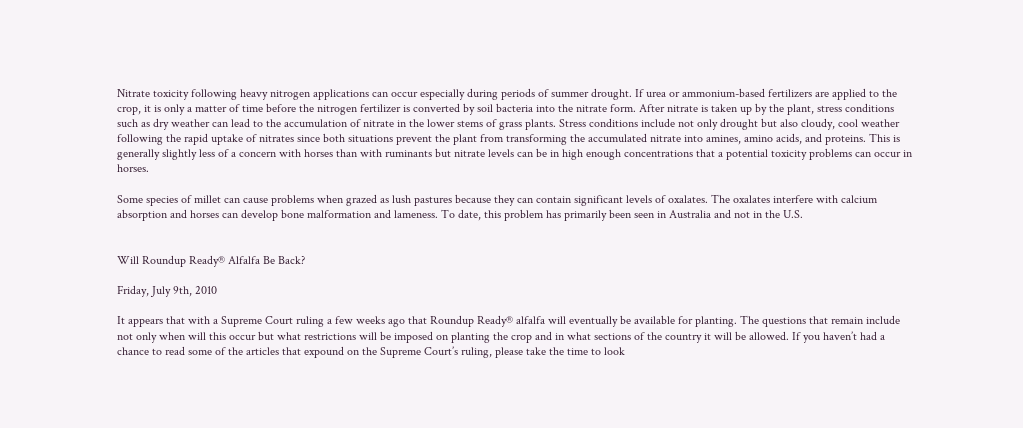Nitrate toxicity following heavy nitrogen applications can occur especially during periods of summer drought. If urea or ammonium-based fertilizers are applied to the crop, it is only a matter of time before the nitrogen fertilizer is converted by soil bacteria into the nitrate form. After nitrate is taken up by the plant, stress conditions such as dry weather can lead to the accumulation of nitrate in the lower stems of grass plants. Stress conditions include not only drought but also cloudy, cool weather following the rapid uptake of nitrates since both situations prevent the plant from transforming the accumulated nitrate into amines, amino acids, and proteins. This is generally slightly less of a concern with horses than with ruminants but nitrate levels can be in high enough concentrations that a potential toxicity problems can occur in horses.

Some species of millet can cause problems when grazed as lush pastures because they can contain significant levels of oxalates. The oxalates interfere with calcium absorption and horses can develop bone malformation and lameness. To date, this problem has primarily been seen in Australia and not in the U.S.


Will Roundup Ready® Alfalfa Be Back?

Friday, July 9th, 2010

It appears that with a Supreme Court ruling a few weeks ago that Roundup Ready® alfalfa will eventually be available for planting. The questions that remain include not only when will this occur but what restrictions will be imposed on planting the crop and in what sections of the country it will be allowed. If you haven’t had a chance to read some of the articles that expound on the Supreme Court’s ruling, please take the time to look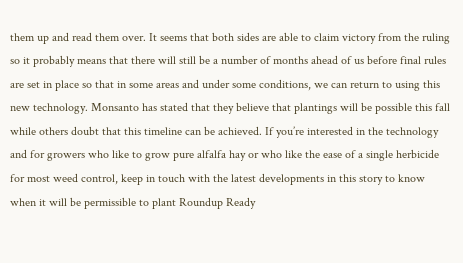them up and read them over. It seems that both sides are able to claim victory from the ruling so it probably means that there will still be a number of months ahead of us before final rules are set in place so that in some areas and under some conditions, we can return to using this new technology. Monsanto has stated that they believe that plantings will be possible this fall while others doubt that this timeline can be achieved. If you’re interested in the technology and for growers who like to grow pure alfalfa hay or who like the ease of a single herbicide for most weed control, keep in touch with the latest developments in this story to know when it will be permissible to plant Roundup Ready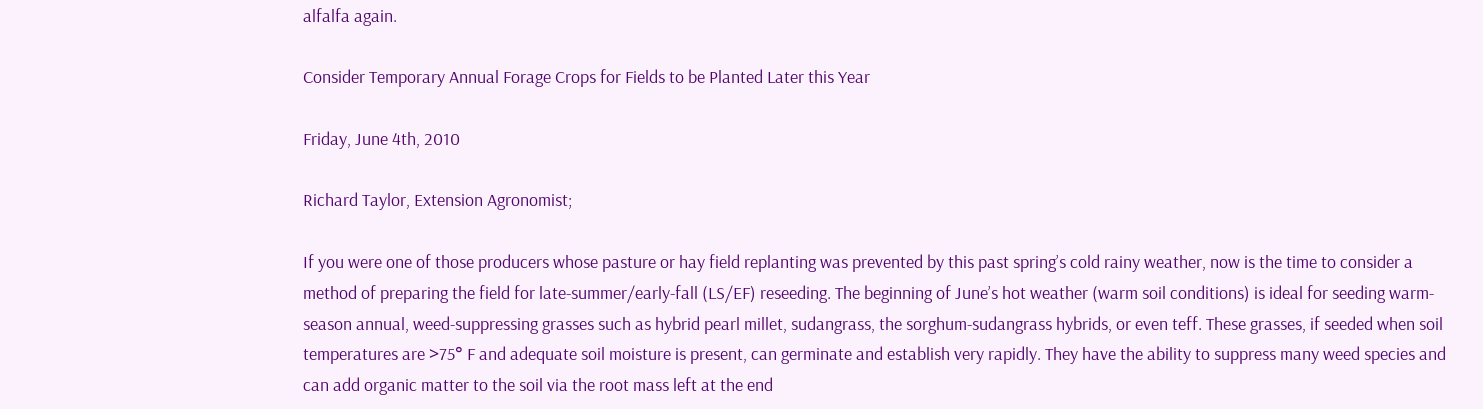alfalfa again.

Consider Temporary Annual Forage Crops for Fields to be Planted Later this Year

Friday, June 4th, 2010

Richard Taylor, Extension Agronomist;

If you were one of those producers whose pasture or hay field replanting was prevented by this past spring’s cold rainy weather, now is the time to consider a method of preparing the field for late-summer/early-fall (LS/EF) reseeding. The beginning of June’s hot weather (warm soil conditions) is ideal for seeding warm-season annual, weed-suppressing grasses such as hybrid pearl millet, sudangrass, the sorghum-sudangrass hybrids, or even teff. These grasses, if seeded when soil temperatures are >75° F and adequate soil moisture is present, can germinate and establish very rapidly. They have the ability to suppress many weed species and can add organic matter to the soil via the root mass left at the end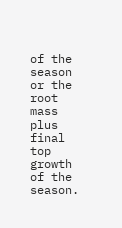of the season or the root mass plus final top growth of the season.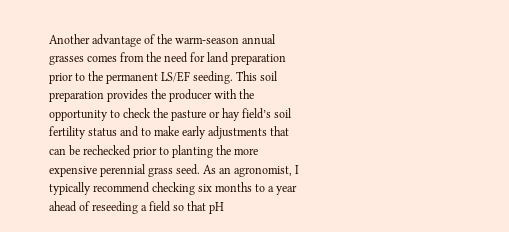Another advantage of the warm-season annual grasses comes from the need for land preparation prior to the permanent LS/EF seeding. This soil preparation provides the producer with the opportunity to check the pasture or hay field’s soil fertility status and to make early adjustments that can be rechecked prior to planting the more expensive perennial grass seed. As an agronomist, I typically recommend checking six months to a year ahead of reseeding a field so that pH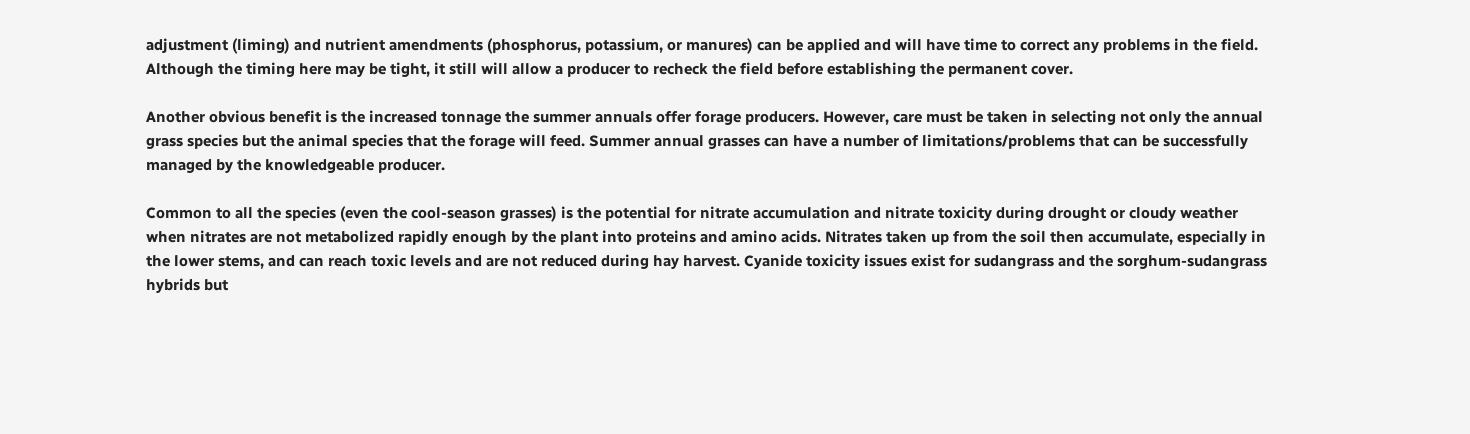adjustment (liming) and nutrient amendments (phosphorus, potassium, or manures) can be applied and will have time to correct any problems in the field. Although the timing here may be tight, it still will allow a producer to recheck the field before establishing the permanent cover.

Another obvious benefit is the increased tonnage the summer annuals offer forage producers. However, care must be taken in selecting not only the annual grass species but the animal species that the forage will feed. Summer annual grasses can have a number of limitations/problems that can be successfully managed by the knowledgeable producer.

Common to all the species (even the cool-season grasses) is the potential for nitrate accumulation and nitrate toxicity during drought or cloudy weather when nitrates are not metabolized rapidly enough by the plant into proteins and amino acids. Nitrates taken up from the soil then accumulate, especially in the lower stems, and can reach toxic levels and are not reduced during hay harvest. Cyanide toxicity issues exist for sudangrass and the sorghum-sudangrass hybrids but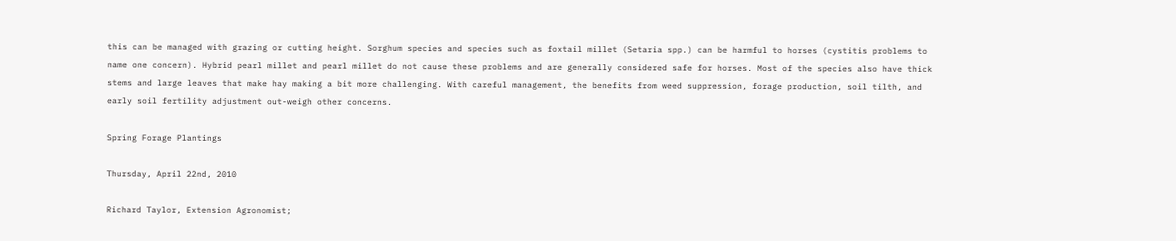this can be managed with grazing or cutting height. Sorghum species and species such as foxtail millet (Setaria spp.) can be harmful to horses (cystitis problems to name one concern). Hybrid pearl millet and pearl millet do not cause these problems and are generally considered safe for horses. Most of the species also have thick stems and large leaves that make hay making a bit more challenging. With careful management, the benefits from weed suppression, forage production, soil tilth, and early soil fertility adjustment out-weigh other concerns.

Spring Forage Plantings

Thursday, April 22nd, 2010

Richard Taylor, Extension Agronomist;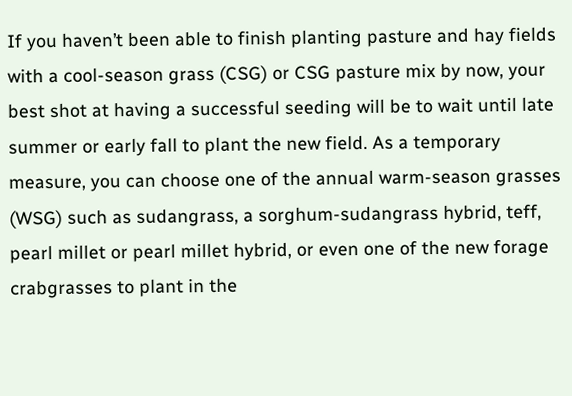If you haven’t been able to finish planting pasture and hay fields with a cool-season grass (CSG) or CSG pasture mix by now, your best shot at having a successful seeding will be to wait until late summer or early fall to plant the new field. As a temporary measure, you can choose one of the annual warm-season grasses (WSG) such as sudangrass, a sorghum-sudangrass hybrid, teff, pearl millet or pearl millet hybrid, or even one of the new forage crabgrasses to plant in the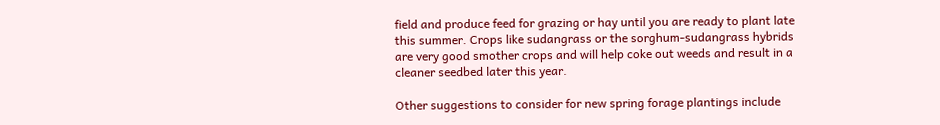field and produce feed for grazing or hay until you are ready to plant late this summer. Crops like sudangrass or the sorghum-sudangrass hybrids are very good smother crops and will help coke out weeds and result in a cleaner seedbed later this year.

Other suggestions to consider for new spring forage plantings include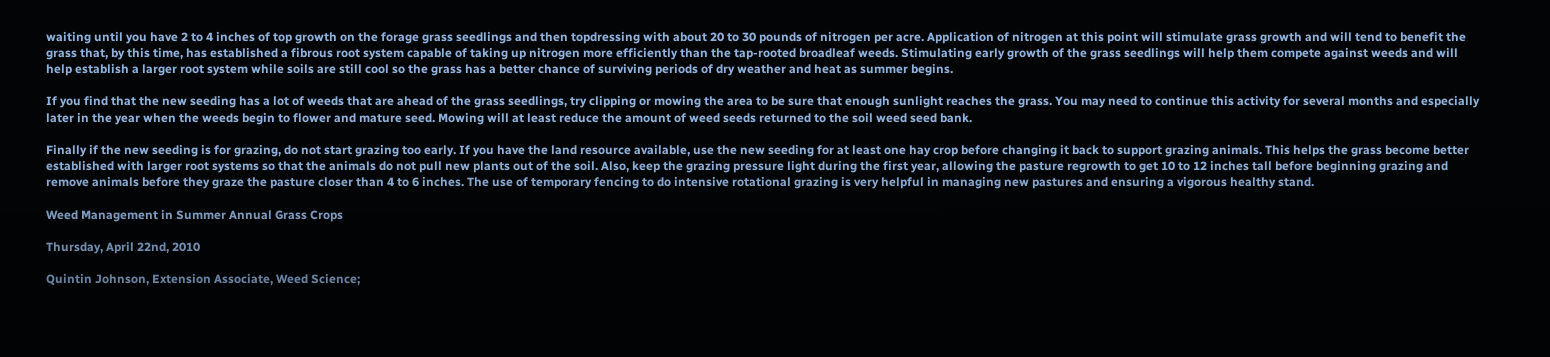waiting until you have 2 to 4 inches of top growth on the forage grass seedlings and then topdressing with about 20 to 30 pounds of nitrogen per acre. Application of nitrogen at this point will stimulate grass growth and will tend to benefit the grass that, by this time, has established a fibrous root system capable of taking up nitrogen more efficiently than the tap-rooted broadleaf weeds. Stimulating early growth of the grass seedlings will help them compete against weeds and will help establish a larger root system while soils are still cool so the grass has a better chance of surviving periods of dry weather and heat as summer begins.

If you find that the new seeding has a lot of weeds that are ahead of the grass seedlings, try clipping or mowing the area to be sure that enough sunlight reaches the grass. You may need to continue this activity for several months and especially later in the year when the weeds begin to flower and mature seed. Mowing will at least reduce the amount of weed seeds returned to the soil weed seed bank.

Finally if the new seeding is for grazing, do not start grazing too early. If you have the land resource available, use the new seeding for at least one hay crop before changing it back to support grazing animals. This helps the grass become better established with larger root systems so that the animals do not pull new plants out of the soil. Also, keep the grazing pressure light during the first year, allowing the pasture regrowth to get 10 to 12 inches tall before beginning grazing and remove animals before they graze the pasture closer than 4 to 6 inches. The use of temporary fencing to do intensive rotational grazing is very helpful in managing new pastures and ensuring a vigorous healthy stand.

Weed Management in Summer Annual Grass Crops

Thursday, April 22nd, 2010

Quintin Johnson, Extension Associate, Weed Science;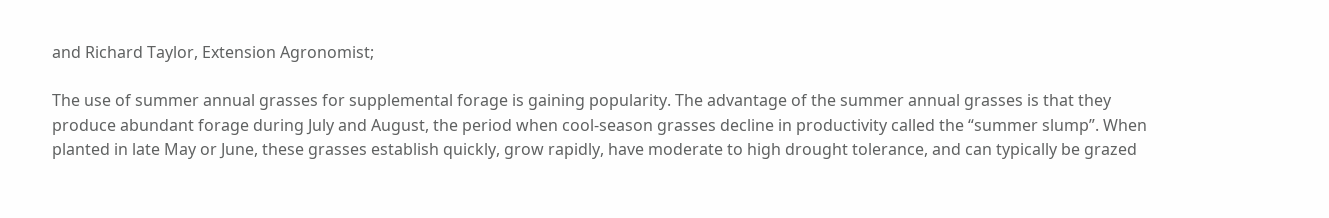and Richard Taylor, Extension Agronomist;

The use of summer annual grasses for supplemental forage is gaining popularity. The advantage of the summer annual grasses is that they produce abundant forage during July and August, the period when cool-season grasses decline in productivity called the “summer slump”. When planted in late May or June, these grasses establish quickly, grow rapidly, have moderate to high drought tolerance, and can typically be grazed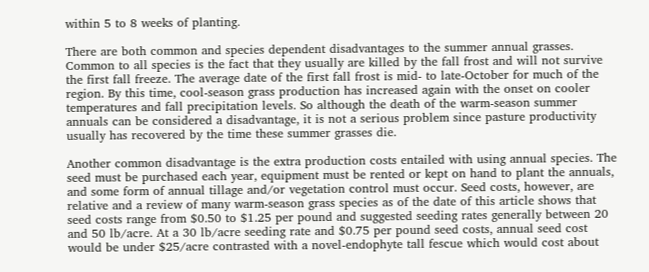within 5 to 8 weeks of planting.

There are both common and species dependent disadvantages to the summer annual grasses. Common to all species is the fact that they usually are killed by the fall frost and will not survive the first fall freeze. The average date of the first fall frost is mid- to late-October for much of the region. By this time, cool-season grass production has increased again with the onset on cooler temperatures and fall precipitation levels. So although the death of the warm-season summer annuals can be considered a disadvantage, it is not a serious problem since pasture productivity usually has recovered by the time these summer grasses die.

Another common disadvantage is the extra production costs entailed with using annual species. The seed must be purchased each year, equipment must be rented or kept on hand to plant the annuals, and some form of annual tillage and/or vegetation control must occur. Seed costs, however, are relative and a review of many warm-season grass species as of the date of this article shows that seed costs range from $0.50 to $1.25 per pound and suggested seeding rates generally between 20 and 50 lb/acre. At a 30 lb/acre seeding rate and $0.75 per pound seed costs, annual seed cost would be under $25/acre contrasted with a novel-endophyte tall fescue which would cost about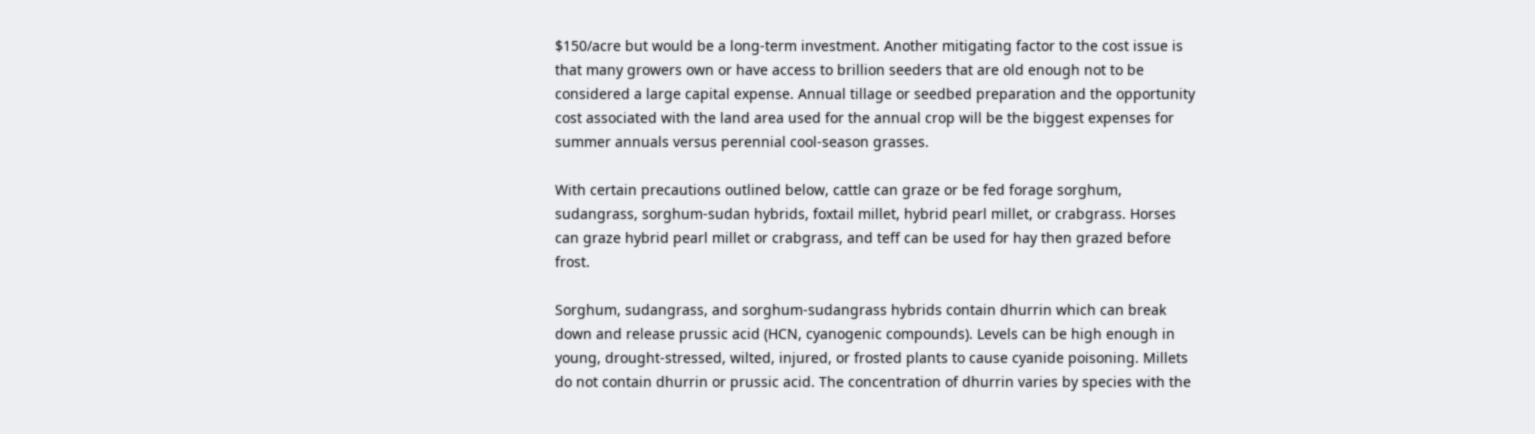$150/acre but would be a long-term investment. Another mitigating factor to the cost issue is that many growers own or have access to brillion seeders that are old enough not to be considered a large capital expense. Annual tillage or seedbed preparation and the opportunity cost associated with the land area used for the annual crop will be the biggest expenses for summer annuals versus perennial cool-season grasses.

With certain precautions outlined below, cattle can graze or be fed forage sorghum, sudangrass, sorghum-sudan hybrids, foxtail millet, hybrid pearl millet, or crabgrass. Horses can graze hybrid pearl millet or crabgrass, and teff can be used for hay then grazed before frost.

Sorghum, sudangrass, and sorghum-sudangrass hybrids contain dhurrin which can break down and release prussic acid (HCN, cyanogenic compounds). Levels can be high enough in young, drought-stressed, wilted, injured, or frosted plants to cause cyanide poisoning. Millets do not contain dhurrin or prussic acid. The concentration of dhurrin varies by species with the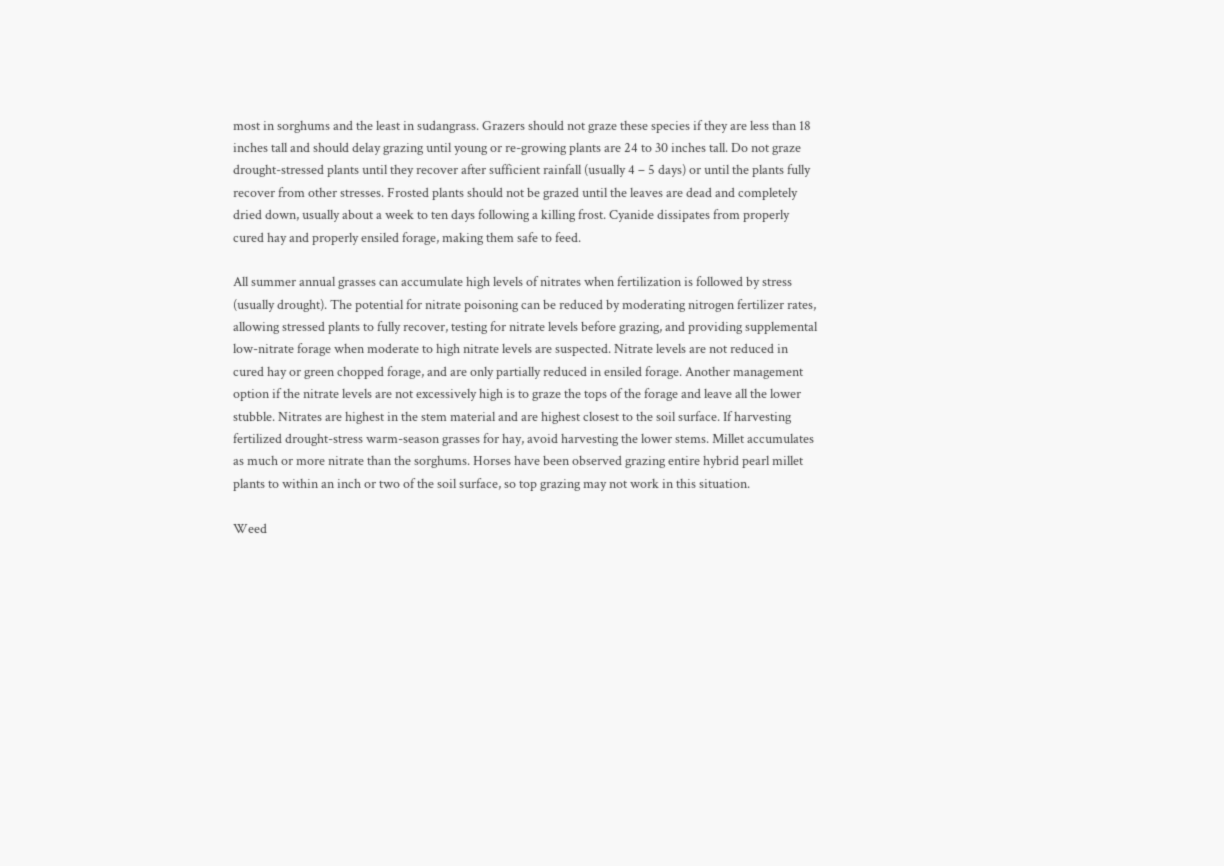most in sorghums and the least in sudangrass. Grazers should not graze these species if they are less than 18 inches tall and should delay grazing until young or re-growing plants are 24 to 30 inches tall. Do not graze drought-stressed plants until they recover after sufficient rainfall (usually 4 – 5 days) or until the plants fully recover from other stresses. Frosted plants should not be grazed until the leaves are dead and completely dried down, usually about a week to ten days following a killing frost. Cyanide dissipates from properly cured hay and properly ensiled forage, making them safe to feed.

All summer annual grasses can accumulate high levels of nitrates when fertilization is followed by stress (usually drought). The potential for nitrate poisoning can be reduced by moderating nitrogen fertilizer rates, allowing stressed plants to fully recover, testing for nitrate levels before grazing, and providing supplemental low-nitrate forage when moderate to high nitrate levels are suspected. Nitrate levels are not reduced in cured hay or green chopped forage, and are only partially reduced in ensiled forage. Another management option if the nitrate levels are not excessively high is to graze the tops of the forage and leave all the lower stubble. Nitrates are highest in the stem material and are highest closest to the soil surface. If harvesting fertilized drought-stress warm-season grasses for hay, avoid harvesting the lower stems. Millet accumulates as much or more nitrate than the sorghums. Horses have been observed grazing entire hybrid pearl millet plants to within an inch or two of the soil surface, so top grazing may not work in this situation.

Weed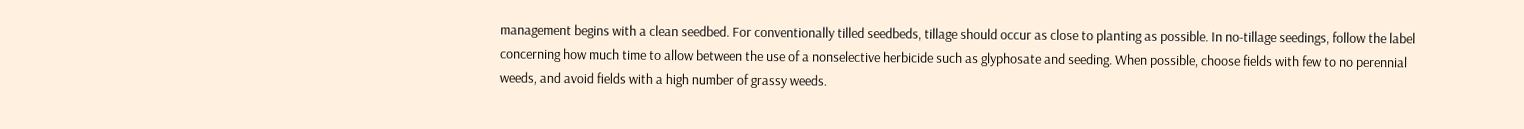management begins with a clean seedbed. For conventionally tilled seedbeds, tillage should occur as close to planting as possible. In no-tillage seedings, follow the label concerning how much time to allow between the use of a nonselective herbicide such as glyphosate and seeding. When possible, choose fields with few to no perennial weeds, and avoid fields with a high number of grassy weeds.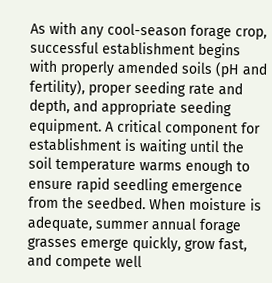As with any cool-season forage crop, successful establishment begins with properly amended soils (pH and fertility), proper seeding rate and depth, and appropriate seeding equipment. A critical component for establishment is waiting until the soil temperature warms enough to ensure rapid seedling emergence from the seedbed. When moisture is adequate, summer annual forage grasses emerge quickly, grow fast, and compete well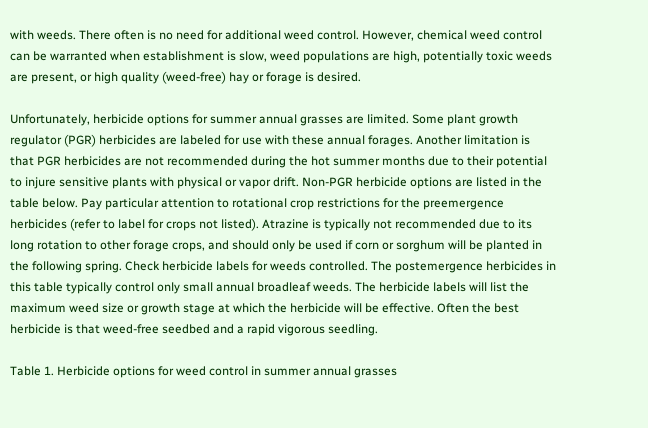with weeds. There often is no need for additional weed control. However, chemical weed control can be warranted when establishment is slow, weed populations are high, potentially toxic weeds are present, or high quality (weed-free) hay or forage is desired.

Unfortunately, herbicide options for summer annual grasses are limited. Some plant growth regulator (PGR) herbicides are labeled for use with these annual forages. Another limitation is that PGR herbicides are not recommended during the hot summer months due to their potential to injure sensitive plants with physical or vapor drift. Non-PGR herbicide options are listed in the table below. Pay particular attention to rotational crop restrictions for the preemergence herbicides (refer to label for crops not listed). Atrazine is typically not recommended due to its long rotation to other forage crops, and should only be used if corn or sorghum will be planted in the following spring. Check herbicide labels for weeds controlled. The postemergence herbicides in this table typically control only small annual broadleaf weeds. The herbicide labels will list the maximum weed size or growth stage at which the herbicide will be effective. Often the best herbicide is that weed-free seedbed and a rapid vigorous seedling.

Table 1. Herbicide options for weed control in summer annual grasses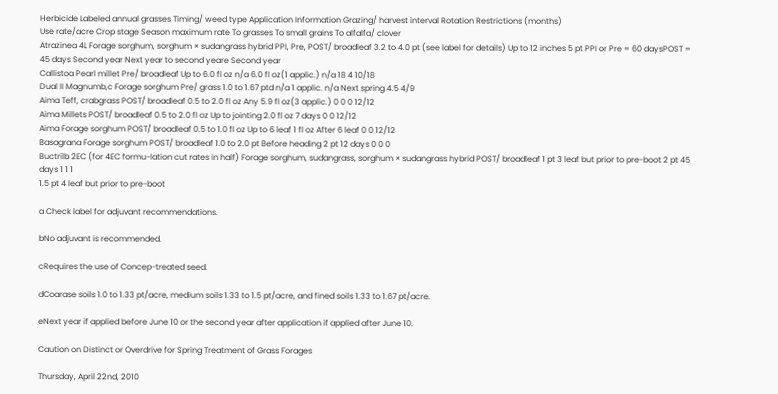Herbicide Labeled annual grasses Timing/ weed type Application Information Grazing/ harvest interval Rotation Restrictions (months)
Use rate/acre Crop stage Season maximum rate To grasses To small grains To alfalfa/ clover
Atrazinea 4L Forage sorghum, sorghum × sudangrass hybrid PPI, Pre, POST/ broadleaf 3.2 to 4.0 pt (see label for details) Up to 12 inches 5 pt PPI or Pre = 60 daysPOST = 45 days Second year Next year to second yeare Second year
Callistoa Pearl millet Pre/ broadleaf Up to 6.0 fl oz n/a 6.0 fl oz(1 applic.) n/a 18 4 10/18
Dual II Magnumb,c Forage sorghum Pre/ grass 1.0 to 1.67 ptd n/a 1 applic. n/a Next spring 4.5 4/9
Aima Teff, crabgrass POST/ broadleaf 0.5 to 2.0 fl oz Any 5.9 fl oz(3 applic.) 0 0 0 12/12
Aima Millets POST/ broadleaf 0.5 to 2.0 fl oz Up to jointing 2.0 fl oz 7 days 0 0 12/12
Aima Forage sorghum POST/ broadleaf 0.5 to 1.0 fl oz Up to 6 leaf 1 fl oz After 6 leaf 0 0 12/12
Basagrana Forage sorghum POST/ broadleaf 1.0 to 2.0 pt Before heading 2 pt 12 days 0 0 0
Buctrilb 2EC (for 4EC formu-lation cut rates in half) Forage sorghum, sudangrass, sorghum × sudangrass hybrid POST/ broadleaf 1 pt 3 leaf but prior to pre-boot 2 pt 45 days 1 1 1
1.5 pt 4 leaf but prior to pre-boot

a Check label for adjuvant recommendations.

bNo adjuvant is recommended.

cRequires the use of Concep-treated seed.

dCoarase soils 1.0 to 1.33 pt/acre, medium soils 1.33 to 1.5 pt/acre, and fined soils 1.33 to 1.67 pt/acre.

eNext year if applied before June 10 or the second year after application if applied after June 10.

Caution on Distinct or Overdrive for Spring Treatment of Grass Forages

Thursday, April 22nd, 2010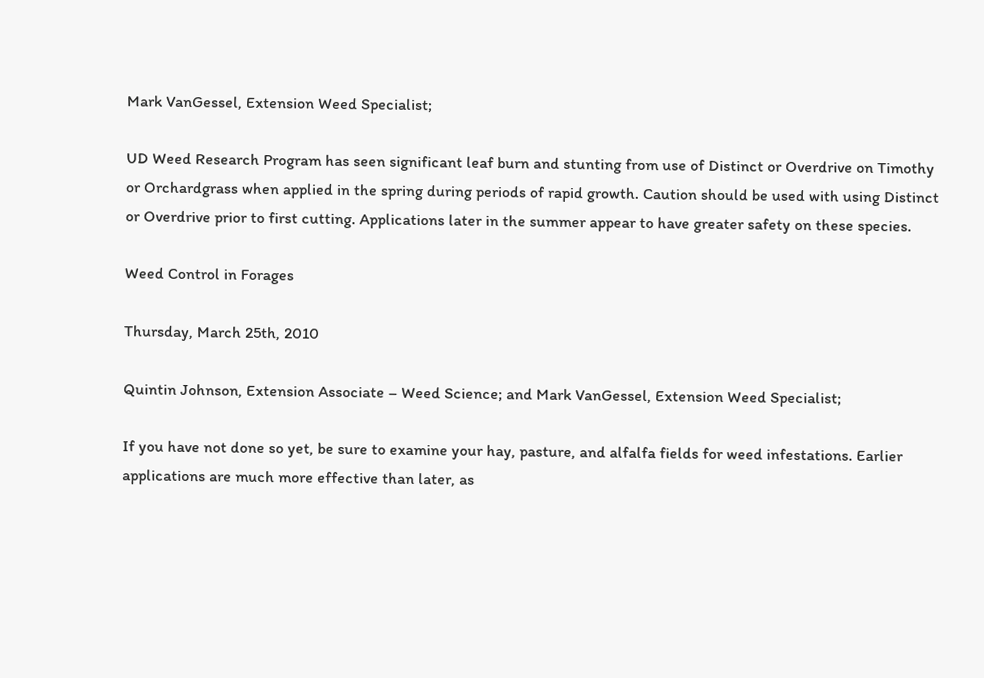Mark VanGessel, Extension Weed Specialist;

UD Weed Research Program has seen significant leaf burn and stunting from use of Distinct or Overdrive on Timothy or Orchardgrass when applied in the spring during periods of rapid growth. Caution should be used with using Distinct or Overdrive prior to first cutting. Applications later in the summer appear to have greater safety on these species.

Weed Control in Forages

Thursday, March 25th, 2010

Quintin Johnson, Extension Associate – Weed Science; and Mark VanGessel, Extension Weed Specialist;

If you have not done so yet, be sure to examine your hay, pasture, and alfalfa fields for weed infestations. Earlier applications are much more effective than later, as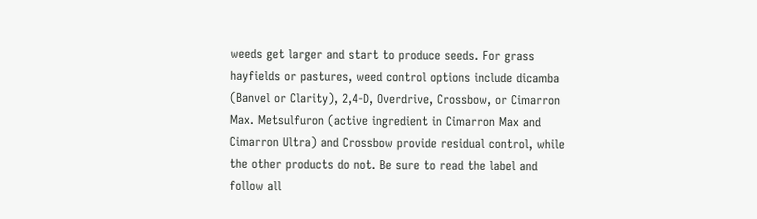weeds get larger and start to produce seeds. For grass hayfields or pastures, weed control options include dicamba (Banvel or Clarity), 2,4-D, Overdrive, Crossbow, or Cimarron Max. Metsulfuron (active ingredient in Cimarron Max and Cimarron Ultra) and Crossbow provide residual control, while the other products do not. Be sure to read the label and follow all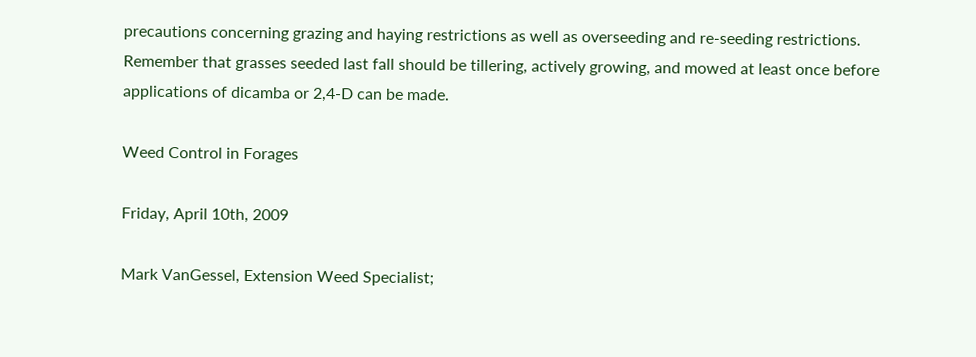precautions concerning grazing and haying restrictions as well as overseeding and re-seeding restrictions. Remember that grasses seeded last fall should be tillering, actively growing, and mowed at least once before applications of dicamba or 2,4-D can be made.

Weed Control in Forages

Friday, April 10th, 2009

Mark VanGessel, Extension Weed Specialist;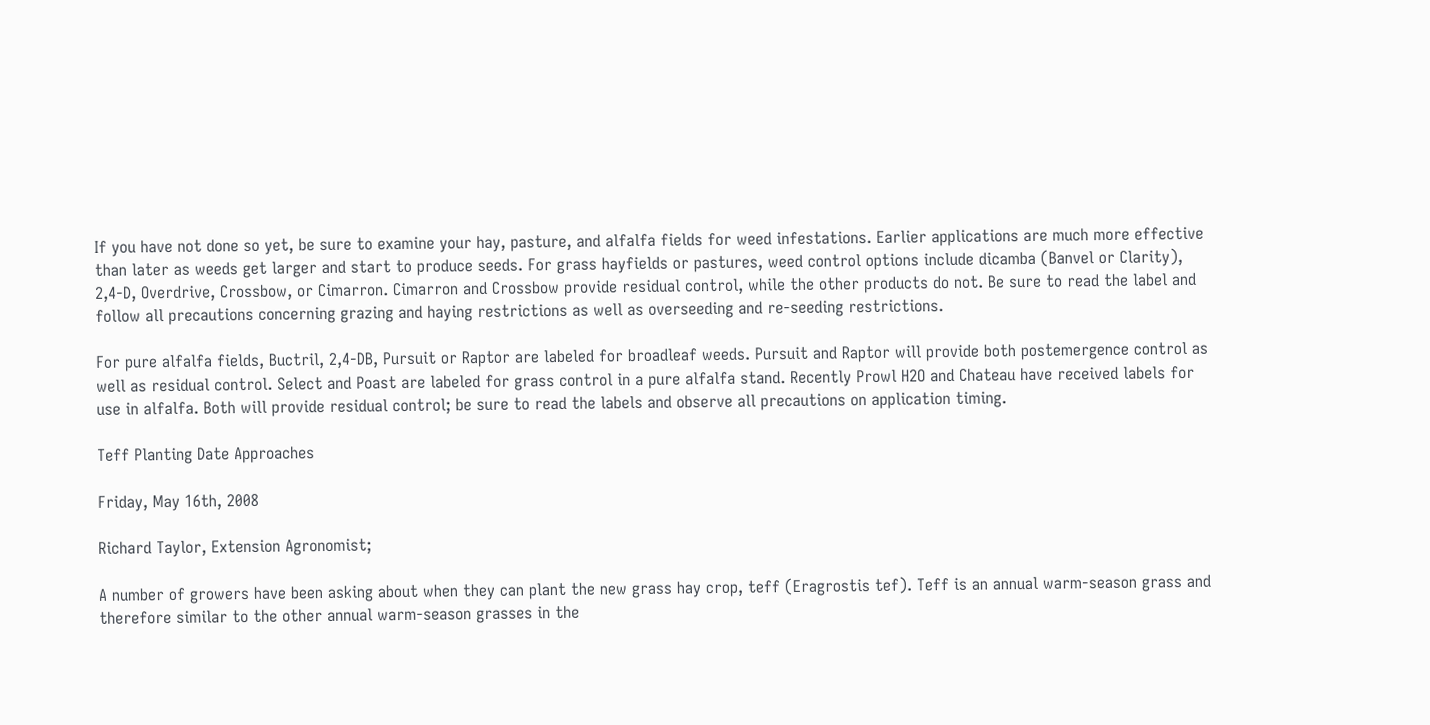If you have not done so yet, be sure to examine your hay, pasture, and alfalfa fields for weed infestations. Earlier applications are much more effective than later as weeds get larger and start to produce seeds. For grass hayfields or pastures, weed control options include dicamba (Banvel or Clarity), 2,4-D, Overdrive, Crossbow, or Cimarron. Cimarron and Crossbow provide residual control, while the other products do not. Be sure to read the label and follow all precautions concerning grazing and haying restrictions as well as overseeding and re-seeding restrictions.

For pure alfalfa fields, Buctril, 2,4-DB, Pursuit or Raptor are labeled for broadleaf weeds. Pursuit and Raptor will provide both postemergence control as well as residual control. Select and Poast are labeled for grass control in a pure alfalfa stand. Recently Prowl H2O and Chateau have received labels for use in alfalfa. Both will provide residual control; be sure to read the labels and observe all precautions on application timing.

Teff Planting Date Approaches

Friday, May 16th, 2008

Richard Taylor, Extension Agronomist;

A number of growers have been asking about when they can plant the new grass hay crop, teff (Eragrostis tef). Teff is an annual warm-season grass and therefore similar to the other annual warm-season grasses in the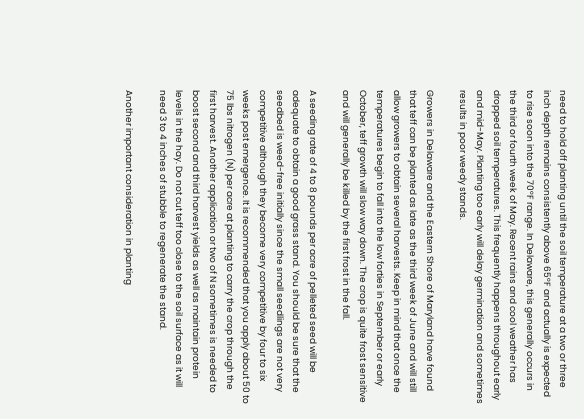need to hold off planting until the soil temperature at a two or three inch depth remains consistently above 65°F and actually is expected to rise soon into the 70°F range. In Delaware, this generally occurs in the third or fourth week of May. Recent rains and cool weather has dropped soil temperatures. This frequently happens throughout early and mid-May. Planting too early will delay germination and sometimes results in poor weedy stands.

Growers in Delaware and the Eastern Shore of Maryland have found that teff can be planted as late as the third week of June and will still allow growers to obtain several harvests. Keep in mind that once the temperatures begin to fall into the low forties in September or early October, teff growth will slow way down. The crop is quite frost sensitive and will generally be killed by the first frost in the fall.

A seeding rate of 4 to 8 pounds per acre of pelleted seed will be adequate to obtain a good grass stand. You should be sure that the seedbed is weed-free initially since the small seedlings are not very competitive although they become very competitive by four to six weeks post emergence. It is recommended that you apply about 50 to 75 lbs nitrogen (N) per acre at planting to carry the crop through the first harvest. Another application or two of N sometimes is needed to boost second and third harvest yields as well as maintain protein levels in the hay. Do not cut teff too close to the soil surface as it will need 3 to 4 inches of stubble to regenerate the stand.

Another important consideration in planting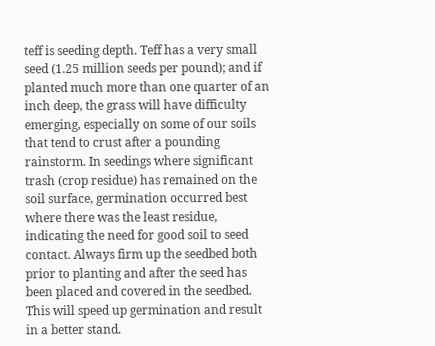teff is seeding depth. Teff has a very small seed (1.25 million seeds per pound); and if planted much more than one quarter of an inch deep, the grass will have difficulty emerging, especially on some of our soils that tend to crust after a pounding rainstorm. In seedings where significant trash (crop residue) has remained on the soil surface, germination occurred best where there was the least residue, indicating the need for good soil to seed contact. Always firm up the seedbed both prior to planting and after the seed has been placed and covered in the seedbed. This will speed up germination and result in a better stand.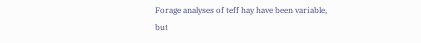Forage analyses of teff hay have been variable, but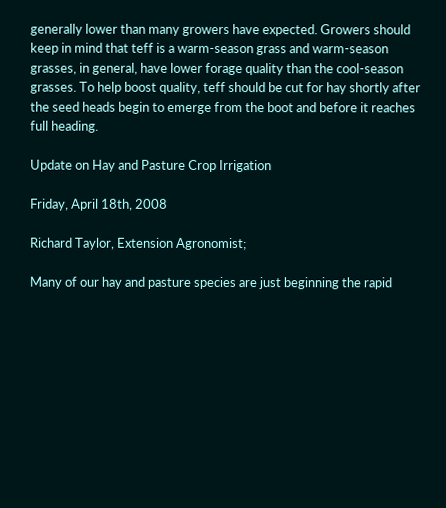generally lower than many growers have expected. Growers should keep in mind that teff is a warm-season grass and warm-season grasses, in general, have lower forage quality than the cool-season grasses. To help boost quality, teff should be cut for hay shortly after the seed heads begin to emerge from the boot and before it reaches full heading.

Update on Hay and Pasture Crop Irrigation

Friday, April 18th, 2008

Richard Taylor, Extension Agronomist;

Many of our hay and pasture species are just beginning the rapid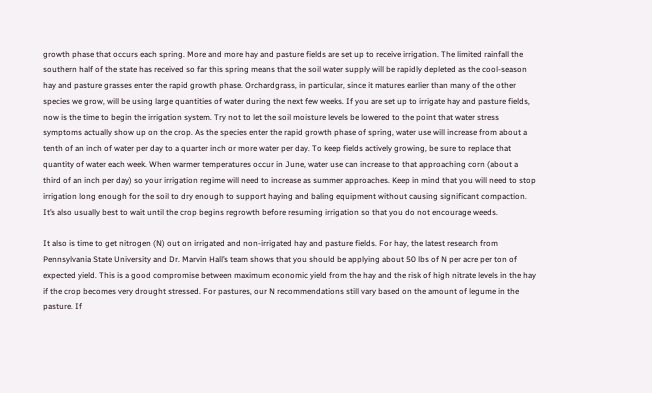growth phase that occurs each spring. More and more hay and pasture fields are set up to receive irrigation. The limited rainfall the southern half of the state has received so far this spring means that the soil water supply will be rapidly depleted as the cool-season hay and pasture grasses enter the rapid growth phase. Orchardgrass, in particular, since it matures earlier than many of the other species we grow, will be using large quantities of water during the next few weeks. If you are set up to irrigate hay and pasture fields, now is the time to begin the irrigation system. Try not to let the soil moisture levels be lowered to the point that water stress symptoms actually show up on the crop. As the species enter the rapid growth phase of spring, water use will increase from about a tenth of an inch of water per day to a quarter inch or more water per day. To keep fields actively growing, be sure to replace that quantity of water each week. When warmer temperatures occur in June, water use can increase to that approaching corn (about a third of an inch per day) so your irrigation regime will need to increase as summer approaches. Keep in mind that you will need to stop irrigation long enough for the soil to dry enough to support haying and baling equipment without causing significant compaction. It’s also usually best to wait until the crop begins regrowth before resuming irrigation so that you do not encourage weeds.

It also is time to get nitrogen (N) out on irrigated and non-irrigated hay and pasture fields. For hay, the latest research from Pennsylvania State University and Dr. Marvin Hall’s team shows that you should be applying about 50 lbs of N per acre per ton of expected yield. This is a good compromise between maximum economic yield from the hay and the risk of high nitrate levels in the hay if the crop becomes very drought stressed. For pastures, our N recommendations still vary based on the amount of legume in the pasture. If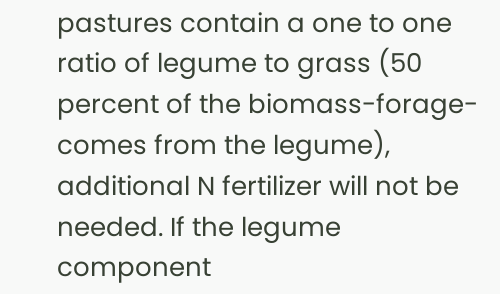pastures contain a one to one ratio of legume to grass (50 percent of the biomass-forage-comes from the legume), additional N fertilizer will not be needed. If the legume component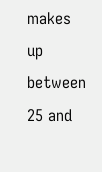makes up between 25 and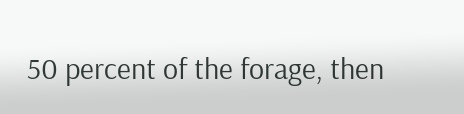50 percent of the forage, then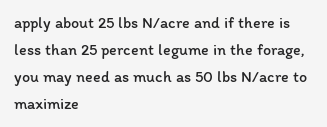apply about 25 lbs N/acre and if there is less than 25 percent legume in the forage, you may need as much as 50 lbs N/acre to maximize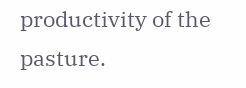productivity of the pasture.